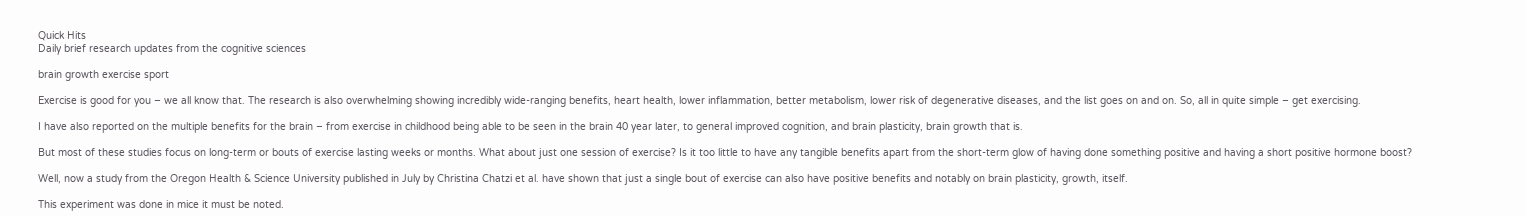Quick Hits
Daily brief research updates from the cognitive sciences

brain growth exercise sport

Exercise is good for you – we all know that. The research is also overwhelming showing incredibly wide-ranging benefits, heart health, lower inflammation, better metabolism, lower risk of degenerative diseases, and the list goes on and on. So, all in quite simple – get exercising.

I have also reported on the multiple benefits for the brain – from exercise in childhood being able to be seen in the brain 40 year later, to general improved cognition, and brain plasticity, brain growth that is.

But most of these studies focus on long-term or bouts of exercise lasting weeks or months. What about just one session of exercise? Is it too little to have any tangible benefits apart from the short-term glow of having done something positive and having a short positive hormone boost?

Well, now a study from the Oregon Health & Science University published in July by Christina Chatzi et al. have shown that just a single bout of exercise can also have positive benefits and notably on brain plasticity, growth, itself.

This experiment was done in mice it must be noted.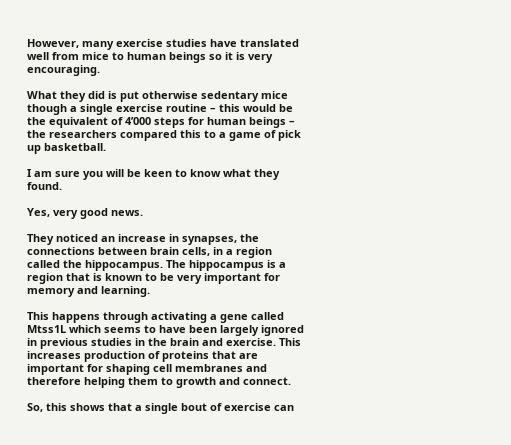However, many exercise studies have translated well from mice to human beings so it is very encouraging.

What they did is put otherwise sedentary mice though a single exercise routine – this would be the equivalent of 4’000 steps for human beings – the researchers compared this to a game of pick up basketball.

I am sure you will be keen to know what they found.

Yes, very good news.

They noticed an increase in synapses, the connections between brain cells, in a region called the hippocampus. The hippocampus is a region that is known to be very important for memory and learning.

This happens through activating a gene called Mtss1L which seems to have been largely ignored in previous studies in the brain and exercise. This increases production of proteins that are important for shaping cell membranes and therefore helping them to growth and connect.

So, this shows that a single bout of exercise can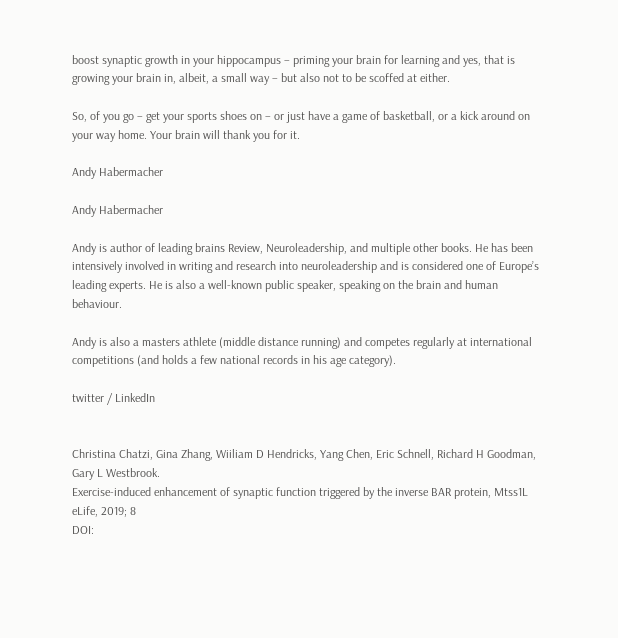boost synaptic growth in your hippocampus – priming your brain for learning and yes, that is growing your brain in, albeit, a small way – but also not to be scoffed at either.

So, of you go – get your sports shoes on – or just have a game of basketball, or a kick around on your way home. Your brain will thank you for it.

Andy Habermacher

Andy Habermacher

Andy is author of leading brains Review, Neuroleadership, and multiple other books. He has been intensively involved in writing and research into neuroleadership and is considered one of Europe’s leading experts. He is also a well-known public speaker, speaking on the brain and human behaviour.

Andy is also a masters athlete (middle distance running) and competes regularly at international competitions (and holds a few national records in his age category).

twitter / LinkedIn


Christina Chatzi, Gina Zhang, Wiiliam D Hendricks, Yang Chen, Eric Schnell, Richard H Goodman, Gary L Westbrook.
Exercise-induced enhancement of synaptic function triggered by the inverse BAR protein, Mtss1L
eLife, 2019; 8
DOI: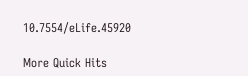10.7554/eLife.45920

More Quick Hits